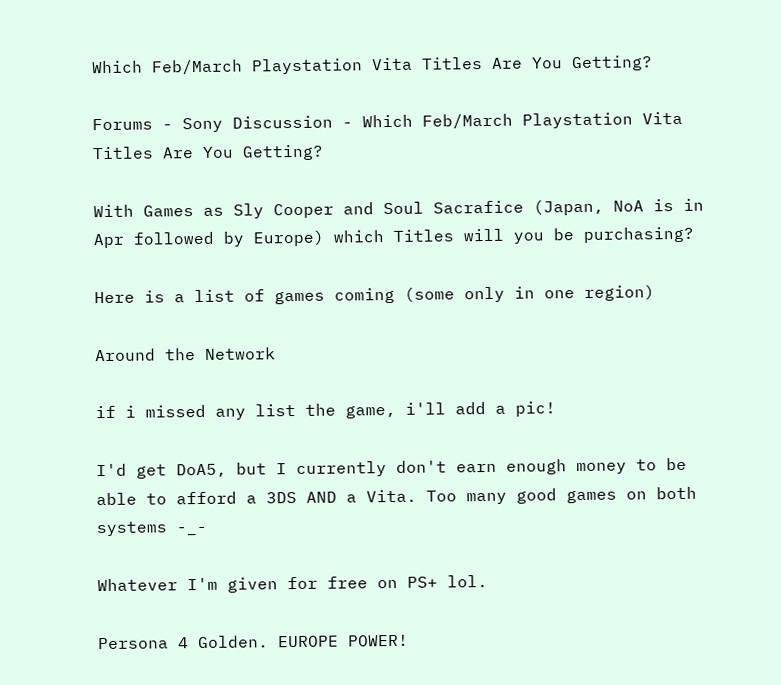Which Feb/March Playstation Vita Titles Are You Getting?

Forums - Sony Discussion - Which Feb/March Playstation Vita Titles Are You Getting?

With Games as Sly Cooper and Soul Sacrafice (Japan, NoA is in Apr followed by Europe) which Titles will you be purchasing?

Here is a list of games coming (some only in one region)

Around the Network

if i missed any list the game, i'll add a pic!

I'd get DoA5, but I currently don't earn enough money to be able to afford a 3DS AND a Vita. Too many good games on both systems -_-

Whatever I'm given for free on PS+ lol.

Persona 4 Golden. EUROPE POWER!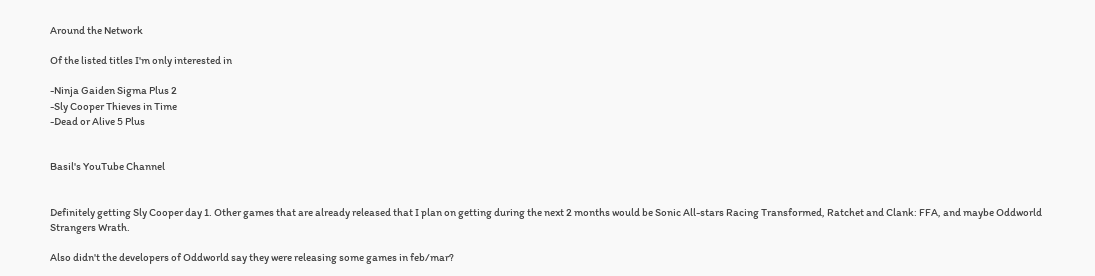Around the Network

Of the listed titles I'm only interested in

-Ninja Gaiden Sigma Plus 2
-Sly Cooper Thieves in Time
-Dead or Alive 5 Plus


Basil's YouTube Channel


Definitely getting Sly Cooper day 1. Other games that are already released that I plan on getting during the next 2 months would be Sonic All-stars Racing Transformed, Ratchet and Clank: FFA, and maybe Oddworld Strangers Wrath.

Also didn't the developers of Oddworld say they were releasing some games in feb/mar?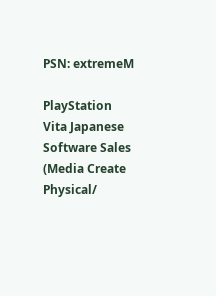PSN: extremeM

PlayStation Vita Japanese Software Sales (Media Create Physical/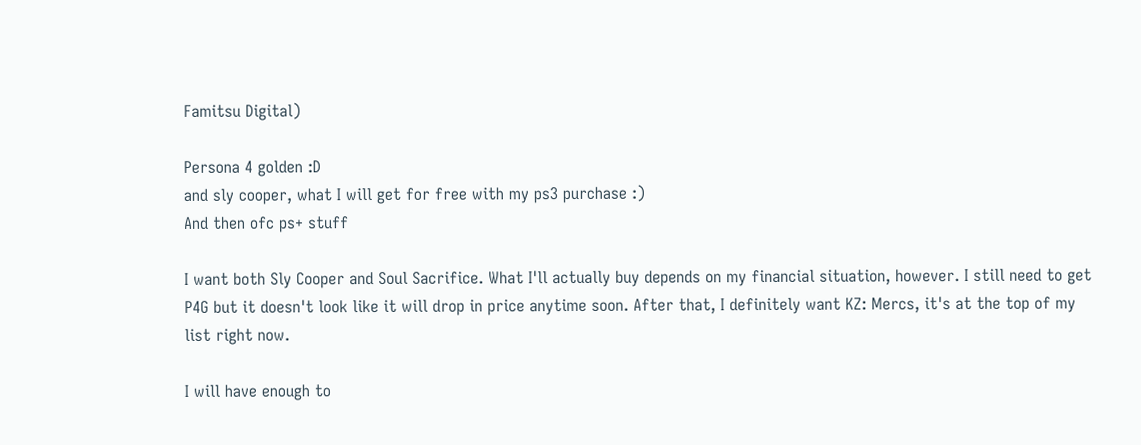Famitsu Digital)

Persona 4 golden :D
and sly cooper, what I will get for free with my ps3 purchase :)
And then ofc ps+ stuff

I want both Sly Cooper and Soul Sacrifice. What I'll actually buy depends on my financial situation, however. I still need to get P4G but it doesn't look like it will drop in price anytime soon. After that, I definitely want KZ: Mercs, it's at the top of my list right now.

I will have enough to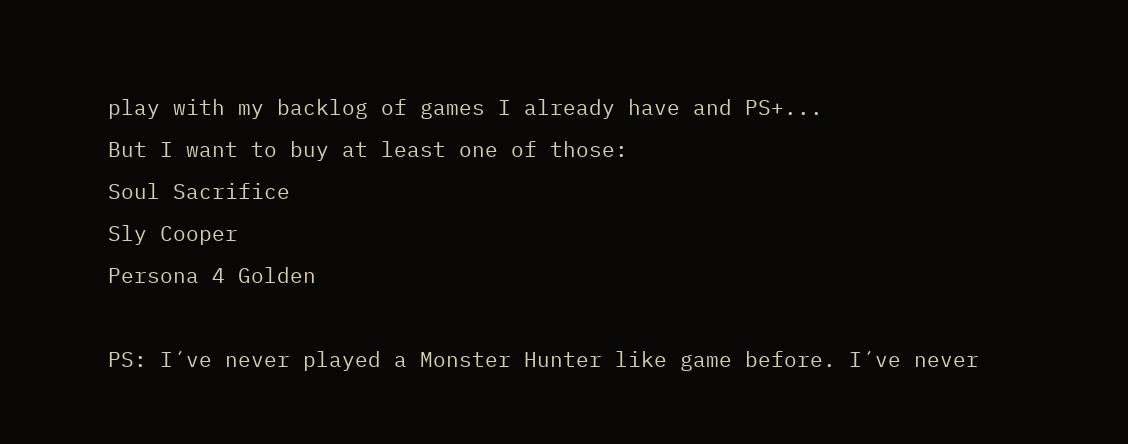play with my backlog of games I already have and PS+...
But I want to buy at least one of those:
Soul Sacrifice
Sly Cooper
Persona 4 Golden

PS: I´ve never played a Monster Hunter like game before. I´ve never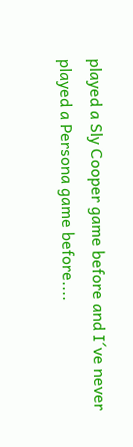played a Sly Cooper game before and I´ve never played a Persona game before....